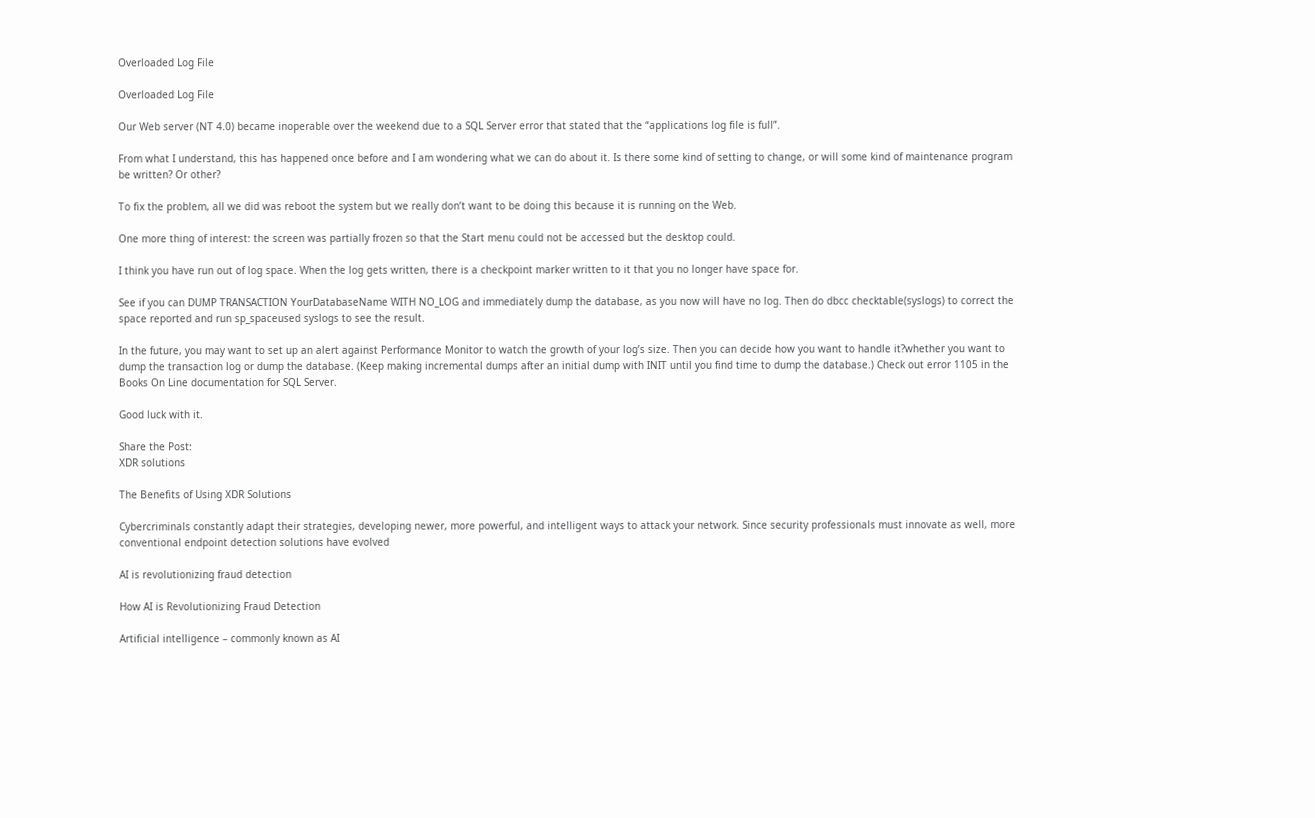Overloaded Log File

Overloaded Log File

Our Web server (NT 4.0) became inoperable over the weekend due to a SQL Server error that stated that the “applications log file is full”.

From what I understand, this has happened once before and I am wondering what we can do about it. Is there some kind of setting to change, or will some kind of maintenance program be written? Or other?

To fix the problem, all we did was reboot the system but we really don’t want to be doing this because it is running on the Web.

One more thing of interest: the screen was partially frozen so that the Start menu could not be accessed but the desktop could.

I think you have run out of log space. When the log gets written, there is a checkpoint marker written to it that you no longer have space for.

See if you can DUMP TRANSACTION YourDatabaseName WITH NO_LOG and immediately dump the database, as you now will have no log. Then do dbcc checktable(syslogs) to correct the space reported and run sp_spaceused syslogs to see the result.

In the future, you may want to set up an alert against Performance Monitor to watch the growth of your log’s size. Then you can decide how you want to handle it?whether you want to dump the transaction log or dump the database. (Keep making incremental dumps after an initial dump with INIT until you find time to dump the database.) Check out error 1105 in the Books On Line documentation for SQL Server.

Good luck with it.

Share the Post:
XDR solutions

The Benefits of Using XDR Solutions

Cybercriminals constantly adapt their strategies, developing newer, more powerful, and intelligent ways to attack your network. Since security professionals must innovate as well, more conventional endpoint detection solutions have evolved

AI is revolutionizing fraud detection

How AI is Revolutionizing Fraud Detection

Artificial intelligence – commonly known as AI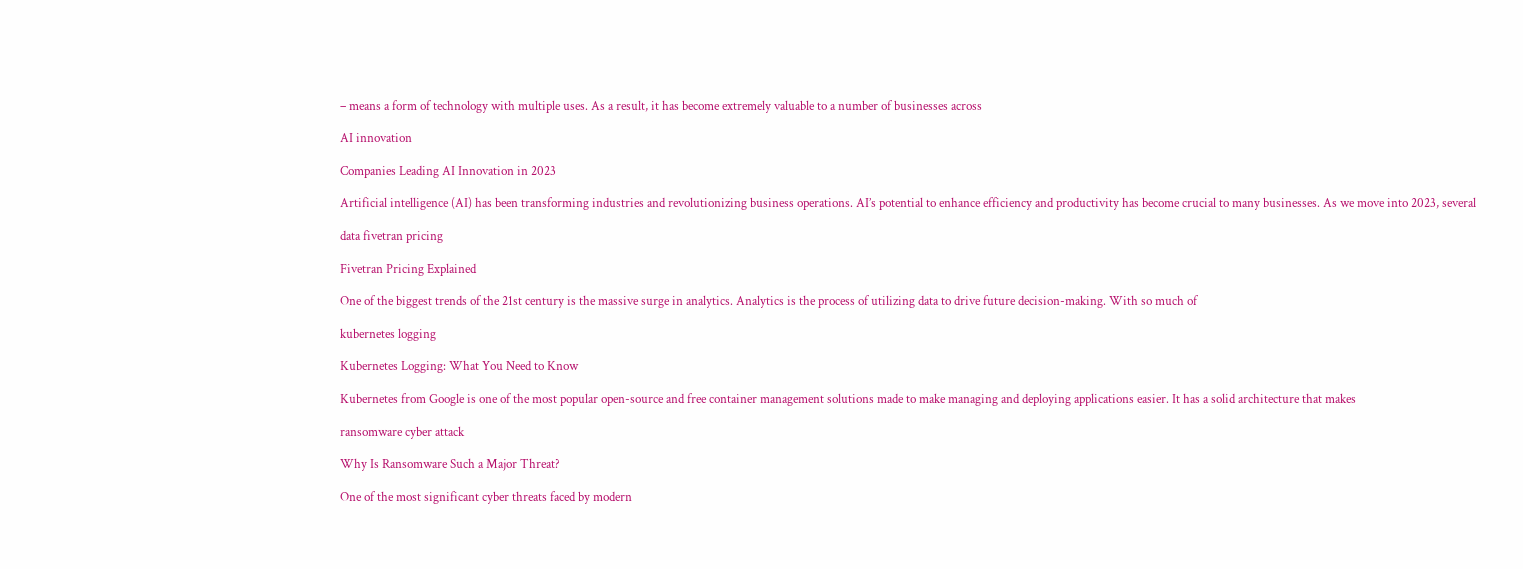– means a form of technology with multiple uses. As a result, it has become extremely valuable to a number of businesses across

AI innovation

Companies Leading AI Innovation in 2023

Artificial intelligence (AI) has been transforming industries and revolutionizing business operations. AI’s potential to enhance efficiency and productivity has become crucial to many businesses. As we move into 2023, several

data fivetran pricing

Fivetran Pricing Explained

One of the biggest trends of the 21st century is the massive surge in analytics. Analytics is the process of utilizing data to drive future decision-making. With so much of

kubernetes logging

Kubernetes Logging: What You Need to Know

Kubernetes from Google is one of the most popular open-source and free container management solutions made to make managing and deploying applications easier. It has a solid architecture that makes

ransomware cyber attack

Why Is Ransomware Such a Major Threat?

One of the most significant cyber threats faced by modern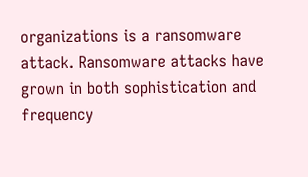organizations is a ransomware attack. Ransomware attacks have grown in both sophistication and frequency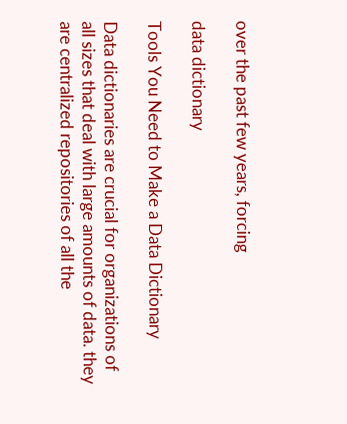over the past few years, forcing

data dictionary

Tools You Need to Make a Data Dictionary

Data dictionaries are crucial for organizations of all sizes that deal with large amounts of data. they are centralized repositories of all the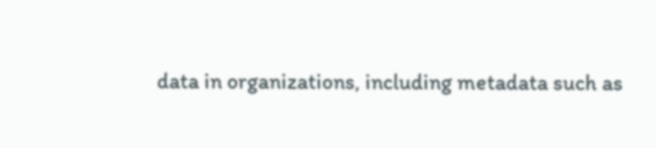data in organizations, including metadata such as